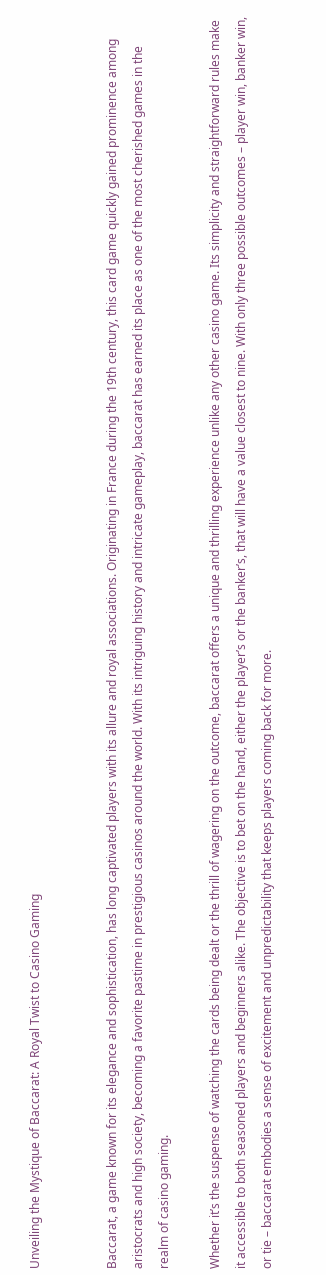Unveiling the Mystique of Baccarat: A Royal Twist to Casino Gaming


Baccarat, a game known for its elegance and sophistication, has long captivated players with its allure and royal associations. Originating in France during the 19th century, this card game quickly gained prominence among aristocrats and high society, becoming a favorite pastime in prestigious casinos around the world. With its intriguing history and intricate gameplay, baccarat has earned its place as one of the most cherished games in the realm of casino gaming.

Whether it’s the suspense of watching the cards being dealt or the thrill of wagering on the outcome, baccarat offers a unique and thrilling experience unlike any other casino game. Its simplicity and straightforward rules make it accessible to both seasoned players and beginners alike. The objective is to bet on the hand, either the player’s or the banker’s, that will have a value closest to nine. With only three possible outcomes – player win, banker win, or tie – baccarat embodies a sense of excitement and unpredictability that keeps players coming back for more.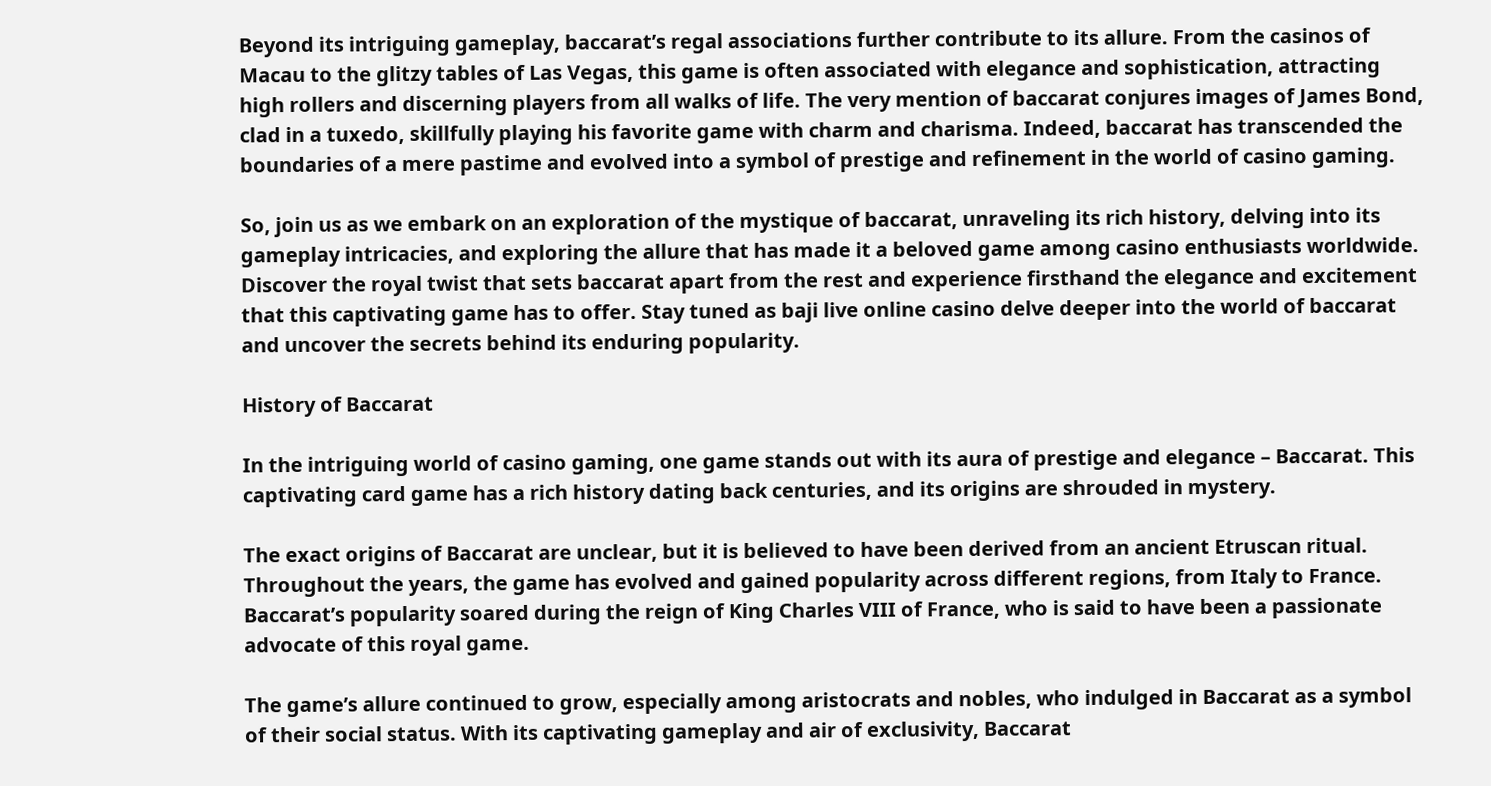Beyond its intriguing gameplay, baccarat’s regal associations further contribute to its allure. From the casinos of Macau to the glitzy tables of Las Vegas, this game is often associated with elegance and sophistication, attracting high rollers and discerning players from all walks of life. The very mention of baccarat conjures images of James Bond, clad in a tuxedo, skillfully playing his favorite game with charm and charisma. Indeed, baccarat has transcended the boundaries of a mere pastime and evolved into a symbol of prestige and refinement in the world of casino gaming.

So, join us as we embark on an exploration of the mystique of baccarat, unraveling its rich history, delving into its gameplay intricacies, and exploring the allure that has made it a beloved game among casino enthusiasts worldwide. Discover the royal twist that sets baccarat apart from the rest and experience firsthand the elegance and excitement that this captivating game has to offer. Stay tuned as baji live online casino delve deeper into the world of baccarat and uncover the secrets behind its enduring popularity.

History of Baccarat

In the intriguing world of casino gaming, one game stands out with its aura of prestige and elegance – Baccarat. This captivating card game has a rich history dating back centuries, and its origins are shrouded in mystery.

The exact origins of Baccarat are unclear, but it is believed to have been derived from an ancient Etruscan ritual. Throughout the years, the game has evolved and gained popularity across different regions, from Italy to France. Baccarat’s popularity soared during the reign of King Charles VIII of France, who is said to have been a passionate advocate of this royal game.

The game’s allure continued to grow, especially among aristocrats and nobles, who indulged in Baccarat as a symbol of their social status. With its captivating gameplay and air of exclusivity, Baccarat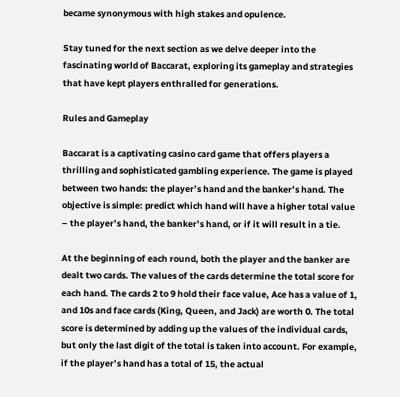became synonymous with high stakes and opulence.

Stay tuned for the next section as we delve deeper into the fascinating world of Baccarat, exploring its gameplay and strategies that have kept players enthralled for generations.

Rules and Gameplay

Baccarat is a captivating casino card game that offers players a thrilling and sophisticated gambling experience. The game is played between two hands: the player’s hand and the banker’s hand. The objective is simple: predict which hand will have a higher total value – the player’s hand, the banker’s hand, or if it will result in a tie.

At the beginning of each round, both the player and the banker are dealt two cards. The values of the cards determine the total score for each hand. The cards 2 to 9 hold their face value, Ace has a value of 1, and 10s and face cards (King, Queen, and Jack) are worth 0. The total score is determined by adding up the values of the individual cards, but only the last digit of the total is taken into account. For example, if the player’s hand has a total of 15, the actual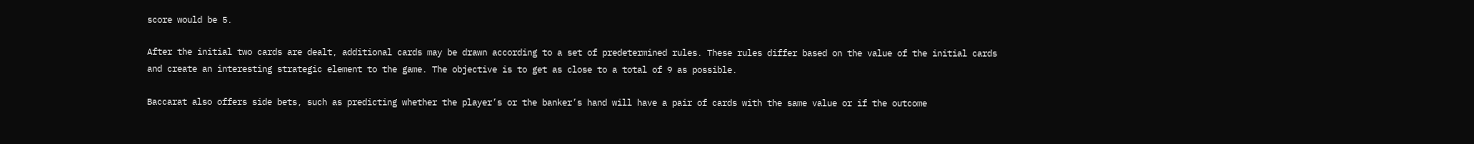score would be 5.

After the initial two cards are dealt, additional cards may be drawn according to a set of predetermined rules. These rules differ based on the value of the initial cards and create an interesting strategic element to the game. The objective is to get as close to a total of 9 as possible.

Baccarat also offers side bets, such as predicting whether the player’s or the banker’s hand will have a pair of cards with the same value or if the outcome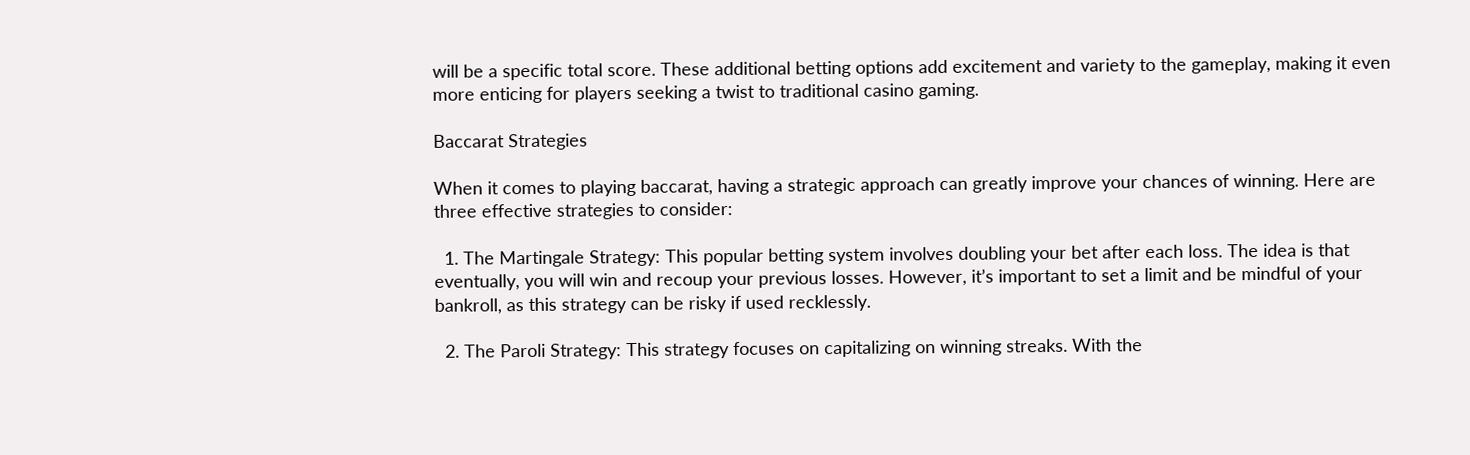will be a specific total score. These additional betting options add excitement and variety to the gameplay, making it even more enticing for players seeking a twist to traditional casino gaming.

Baccarat Strategies

When it comes to playing baccarat, having a strategic approach can greatly improve your chances of winning. Here are three effective strategies to consider:

  1. The Martingale Strategy: This popular betting system involves doubling your bet after each loss. The idea is that eventually, you will win and recoup your previous losses. However, it’s important to set a limit and be mindful of your bankroll, as this strategy can be risky if used recklessly.

  2. The Paroli Strategy: This strategy focuses on capitalizing on winning streaks. With the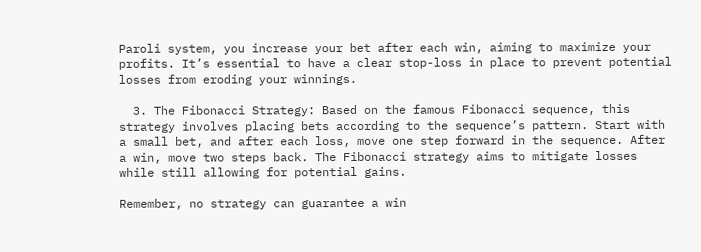Paroli system, you increase your bet after each win, aiming to maximize your profits. It’s essential to have a clear stop-loss in place to prevent potential losses from eroding your winnings.

  3. The Fibonacci Strategy: Based on the famous Fibonacci sequence, this strategy involves placing bets according to the sequence’s pattern. Start with a small bet, and after each loss, move one step forward in the sequence. After a win, move two steps back. The Fibonacci strategy aims to mitigate losses while still allowing for potential gains.

Remember, no strategy can guarantee a win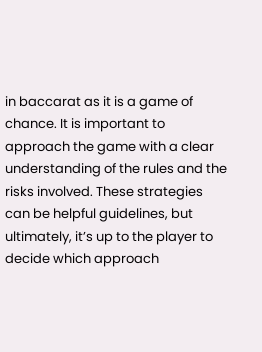in baccarat as it is a game of chance. It is important to approach the game with a clear understanding of the rules and the risks involved. These strategies can be helpful guidelines, but ultimately, it’s up to the player to decide which approach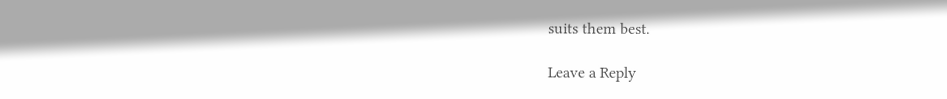suits them best.

Leave a Reply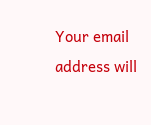Your email address will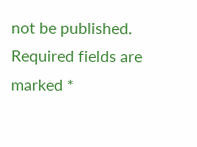not be published. Required fields are marked *